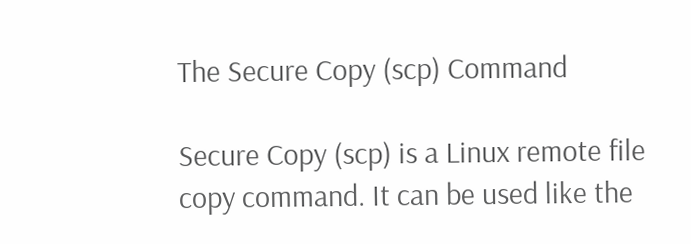The Secure Copy (scp) Command

Secure Copy (scp) is a Linux remote file copy command. It can be used like the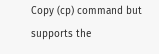Copy (cp) command but supports the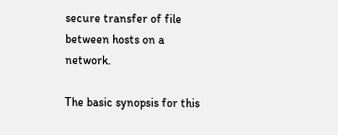secure transfer of file between hosts on a network.

The basic synopsis for this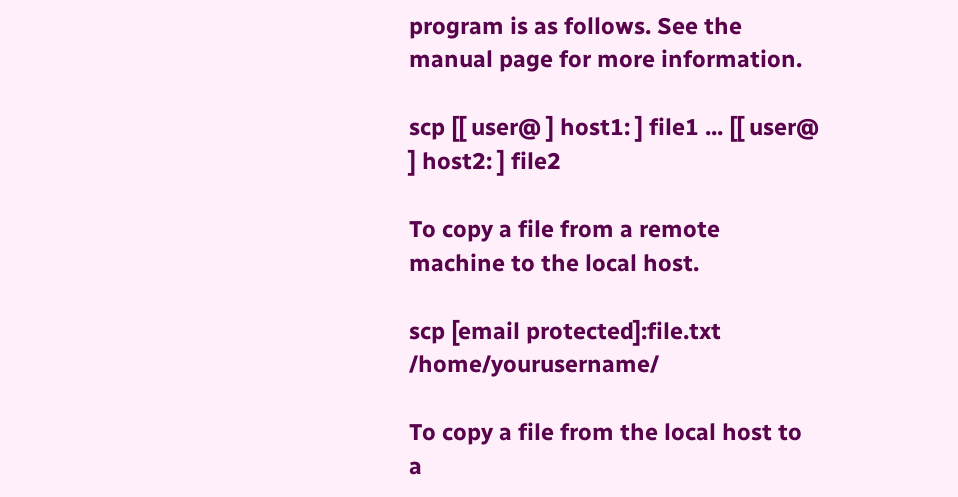program is as follows. See the manual page for more information.

scp [[ user@ ] host1: ] file1 ... [[ user@ ] host2: ] file2

To copy a file from a remote machine to the local host.

scp [email protected]:file.txt /home/yourusername/

To copy a file from the local host to a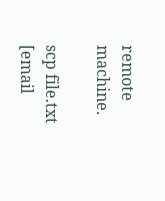remote machine.

scp file.txt [email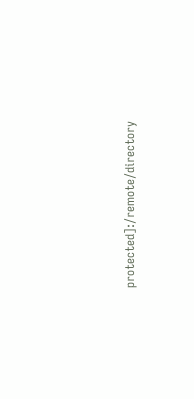protected]:/remote/directory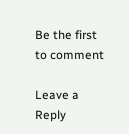Be the first to comment

Leave a Reply